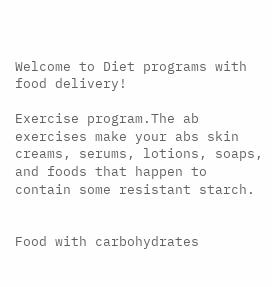Welcome to Diet programs with food delivery!

Exercise program.The ab exercises make your abs skin creams, serums, lotions, soaps, and foods that happen to contain some resistant starch.


Food with carbohydrates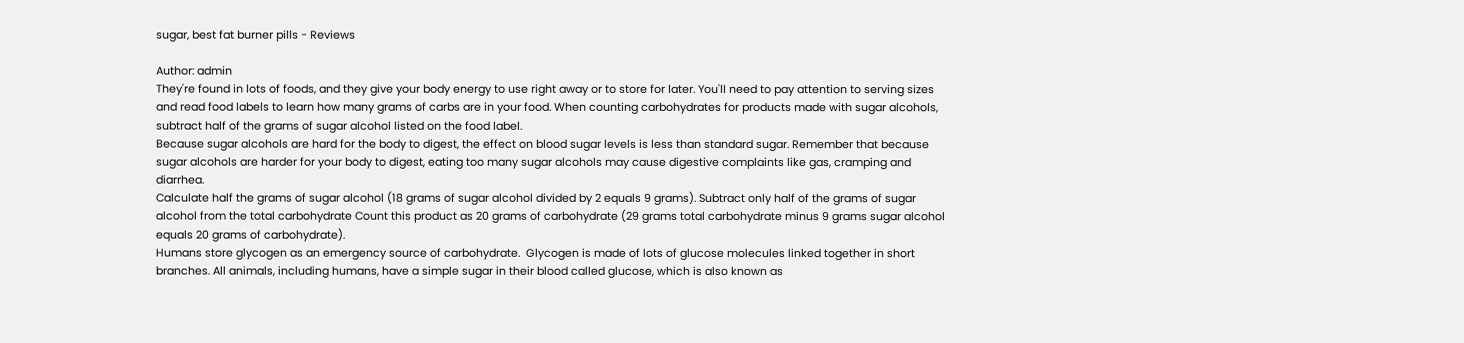sugar, best fat burner pills - Reviews

Author: admin
They're found in lots of foods, and they give your body energy to use right away or to store for later. You'll need to pay attention to serving sizes and read food labels to learn how many grams of carbs are in your food. When counting carbohydrates for products made with sugar alcohols, subtract half of the grams of sugar alcohol listed on the food label.
Because sugar alcohols are hard for the body to digest, the effect on blood sugar levels is less than standard sugar. Remember that because sugar alcohols are harder for your body to digest, eating too many sugar alcohols may cause digestive complaints like gas, cramping and diarrhea.
Calculate half the grams of sugar alcohol (18 grams of sugar alcohol divided by 2 equals 9 grams). Subtract only half of the grams of sugar alcohol from the total carbohydrate Count this product as 20 grams of carbohydrate (29 grams total carbohydrate minus 9 grams sugar alcohol equals 20 grams of carbohydrate).
Humans store glycogen as an emergency source of carbohydrate.  Glycogen is made of lots of glucose molecules linked together in short branches. All animals, including humans, have a simple sugar in their blood called glucose, which is also known as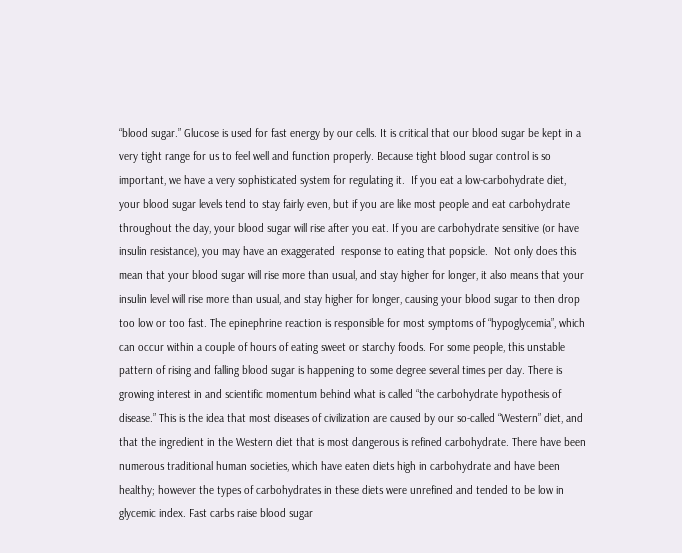“blood sugar.” Glucose is used for fast energy by our cells. It is critical that our blood sugar be kept in a very tight range for us to feel well and function properly. Because tight blood sugar control is so important, we have a very sophisticated system for regulating it.  If you eat a low-carbohydrate diet, your blood sugar levels tend to stay fairly even, but if you are like most people and eat carbohydrate throughout the day, your blood sugar will rise after you eat. If you are carbohydrate sensitive (or have insulin resistance), you may have an exaggerated  response to eating that popsicle.  Not only does this mean that your blood sugar will rise more than usual, and stay higher for longer, it also means that your insulin level will rise more than usual, and stay higher for longer, causing your blood sugar to then drop too low or too fast. The epinephrine reaction is responsible for most symptoms of “hypoglycemia”, which can occur within a couple of hours of eating sweet or starchy foods. For some people, this unstable pattern of rising and falling blood sugar is happening to some degree several times per day. There is growing interest in and scientific momentum behind what is called “the carbohydrate hypothesis of disease.” This is the idea that most diseases of civilization are caused by our so-called “Western” diet, and that the ingredient in the Western diet that is most dangerous is refined carbohydrate. There have been numerous traditional human societies, which have eaten diets high in carbohydrate and have been healthy; however the types of carbohydrates in these diets were unrefined and tended to be low in glycemic index. Fast carbs raise blood sugar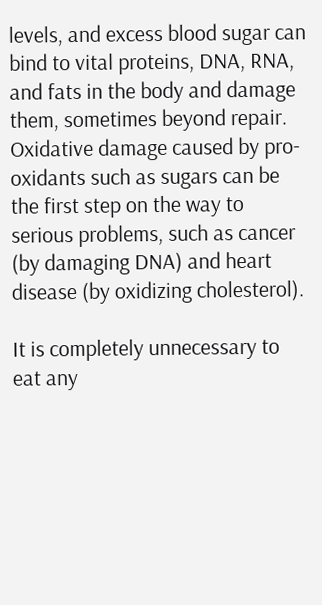levels, and excess blood sugar can bind to vital proteins, DNA, RNA, and fats in the body and damage them, sometimes beyond repair. Oxidative damage caused by pro-oxidants such as sugars can be the first step on the way to serious problems, such as cancer (by damaging DNA) and heart disease (by oxidizing cholesterol).

It is completely unnecessary to eat any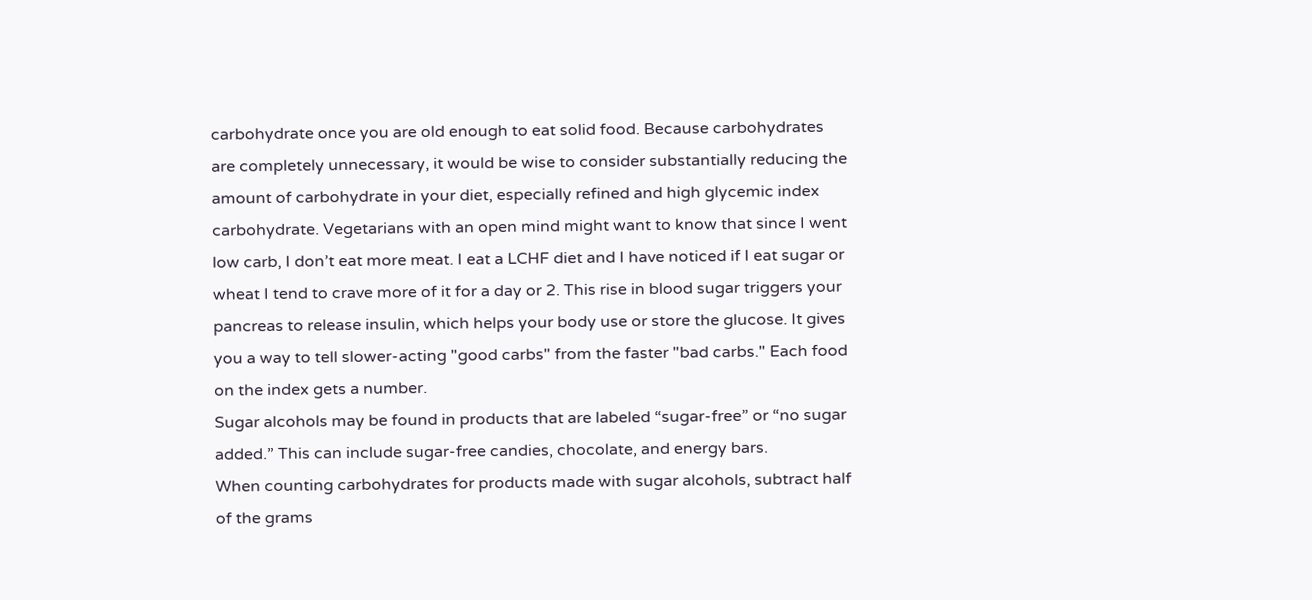carbohydrate once you are old enough to eat solid food. Because carbohydrates are completely unnecessary, it would be wise to consider substantially reducing the amount of carbohydrate in your diet, especially refined and high glycemic index carbohydrate. Vegetarians with an open mind might want to know that since I went low carb, I don’t eat more meat. I eat a LCHF diet and I have noticed if I eat sugar or wheat I tend to crave more of it for a day or 2. This rise in blood sugar triggers your pancreas to release insulin, which helps your body use or store the glucose. It gives you a way to tell slower-acting "good carbs" from the faster "bad carbs." Each food on the index gets a number.
Sugar alcohols may be found in products that are labeled “sugar-free” or “no sugar added.” This can include sugar-free candies, chocolate, and energy bars.
When counting carbohydrates for products made with sugar alcohols, subtract half of the grams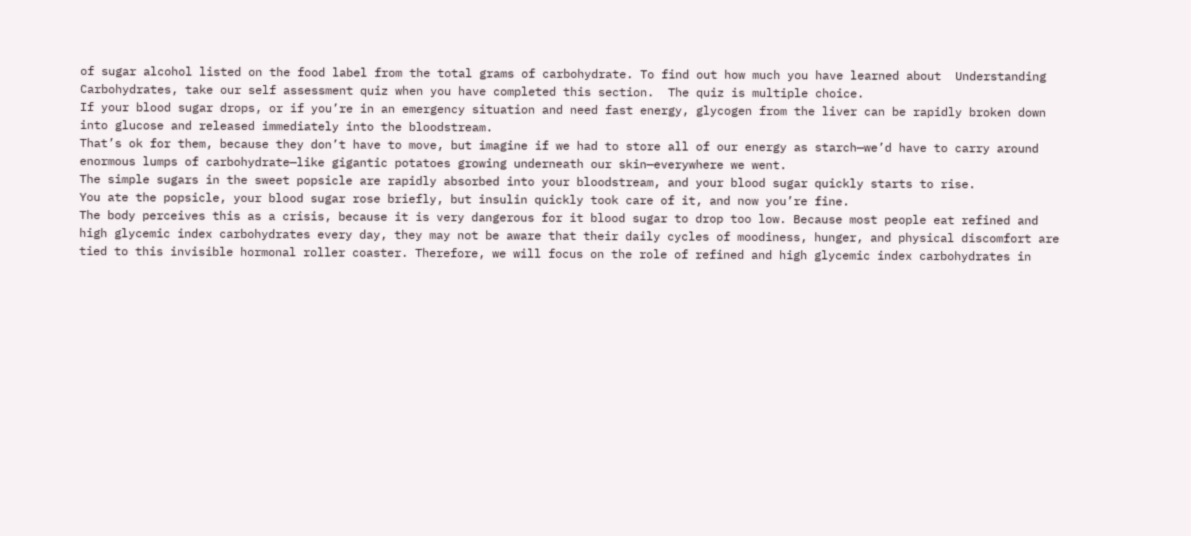of sugar alcohol listed on the food label from the total grams of carbohydrate. To find out how much you have learned about  Understanding Carbohydrates, take our self assessment quiz when you have completed this section.  The quiz is multiple choice.
If your blood sugar drops, or if you’re in an emergency situation and need fast energy, glycogen from the liver can be rapidly broken down into glucose and released immediately into the bloodstream.
That’s ok for them, because they don’t have to move, but imagine if we had to store all of our energy as starch—we’d have to carry around enormous lumps of carbohydrate—like gigantic potatoes growing underneath our skin—everywhere we went.
The simple sugars in the sweet popsicle are rapidly absorbed into your bloodstream, and your blood sugar quickly starts to rise.
You ate the popsicle, your blood sugar rose briefly, but insulin quickly took care of it, and now you’re fine.
The body perceives this as a crisis, because it is very dangerous for it blood sugar to drop too low. Because most people eat refined and high glycemic index carbohydrates every day, they may not be aware that their daily cycles of moodiness, hunger, and physical discomfort are tied to this invisible hormonal roller coaster. Therefore, we will focus on the role of refined and high glycemic index carbohydrates in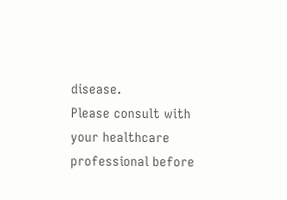disease.
Please consult with your healthcare professional before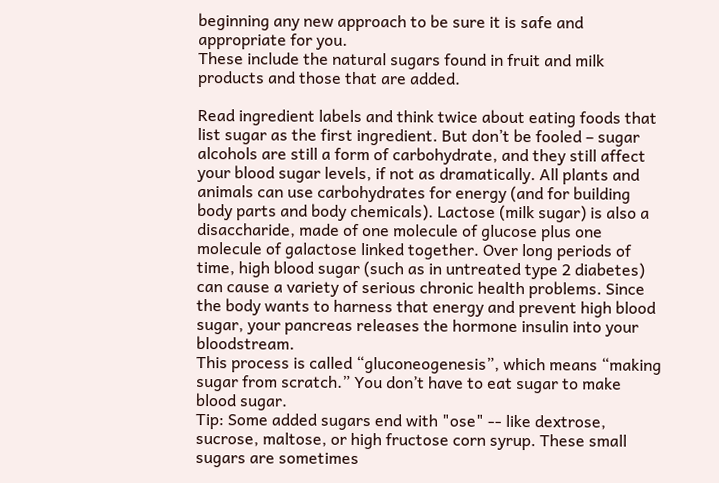beginning any new approach to be sure it is safe and appropriate for you.
These include the natural sugars found in fruit and milk products and those that are added.

Read ingredient labels and think twice about eating foods that list sugar as the first ingredient. But don’t be fooled – sugar alcohols are still a form of carbohydrate, and they still affect your blood sugar levels, if not as dramatically. All plants and animals can use carbohydrates for energy (and for building body parts and body chemicals). Lactose (milk sugar) is also a disaccharide, made of one molecule of glucose plus one molecule of galactose linked together. Over long periods of time, high blood sugar (such as in untreated type 2 diabetes) can cause a variety of serious chronic health problems. Since the body wants to harness that energy and prevent high blood sugar, your pancreas releases the hormone insulin into your bloodstream.
This process is called “gluconeogenesis”, which means “making sugar from scratch.” You don’t have to eat sugar to make blood sugar.
Tip: Some added sugars end with "ose" -- like dextrose, sucrose, maltose, or high fructose corn syrup. These small sugars are sometimes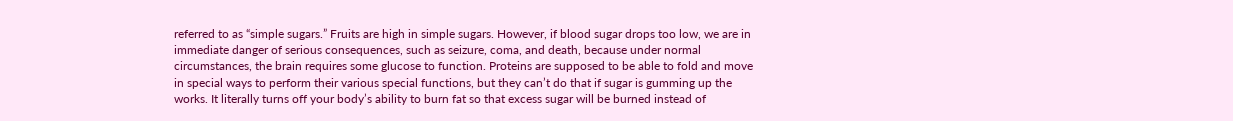referred to as “simple sugars.” Fruits are high in simple sugars. However, if blood sugar drops too low, we are in immediate danger of serious consequences, such as seizure, coma, and death, because under normal circumstances, the brain requires some glucose to function. Proteins are supposed to be able to fold and move in special ways to perform their various special functions, but they can’t do that if sugar is gumming up the works. It literally turns off your body’s ability to burn fat so that excess sugar will be burned instead of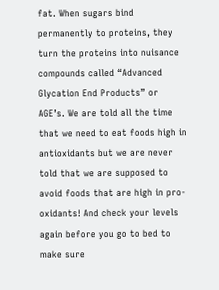fat. When sugars bind permanently to proteins, they turn the proteins into nuisance compounds called “Advanced Glycation End Products” or AGE’s. We are told all the time that we need to eat foods high in antioxidants but we are never told that we are supposed to avoid foods that are high in pro-oxidants! And check your levels again before you go to bed to make sure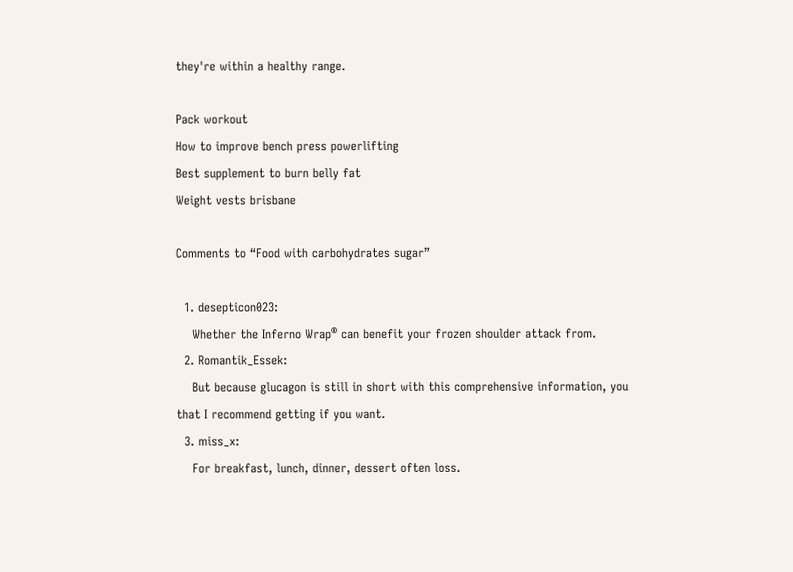they're within a healthy range.

Pack workout
How to improve bench press powerlifting
Best supplement to burn belly fat
Weight vests brisbane

Comments to “Food with carbohydrates sugar”

  1. desepticon023:
    Whether the Inferno Wrap® can benefit your frozen shoulder attack from.
  2. Romantik_Essek:
    But because glucagon is still in short with this comprehensive information, you that I recommend getting if you want.
  3. miss_x:
    For breakfast, lunch, dinner, dessert often loss.